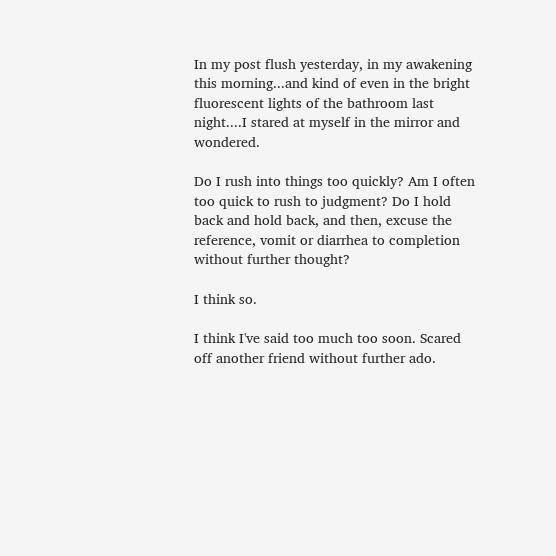In my post flush yesterday, in my awakening this morning...and kind of even in the bright fluorescent lights of the bathroom last night....I stared at myself in the mirror and wondered.

Do I rush into things too quickly? Am I often too quick to rush to judgment? Do I hold back and hold back, and then, excuse the reference, vomit or diarrhea to completion without further thought?

I think so.

I think I've said too much too soon. Scared off another friend without further ado.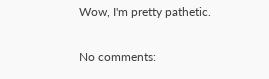Wow, I'm pretty pathetic.

No comments: